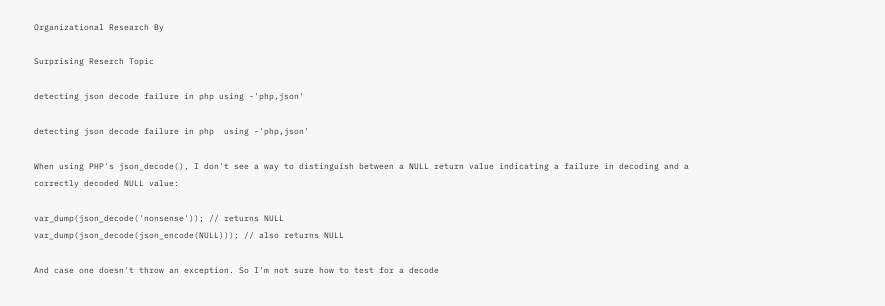Organizational Research By

Surprising Reserch Topic

detecting json decode failure in php using -'php,json'

detecting json decode failure in php  using -'php,json'

When using PHP's json_decode(), I don't see a way to distinguish between a NULL return value indicating a failure in decoding and a correctly decoded NULL value:

var_dump(json_decode('nonsense')); // returns NULL
var_dump(json_decode(json_encode(NULL))); // also returns NULL

And case one doesn't throw an exception. So I'm not sure how to test for a decode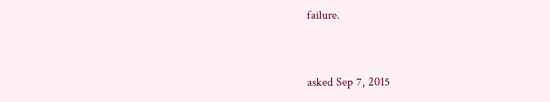failure.


asked Sep 7, 2015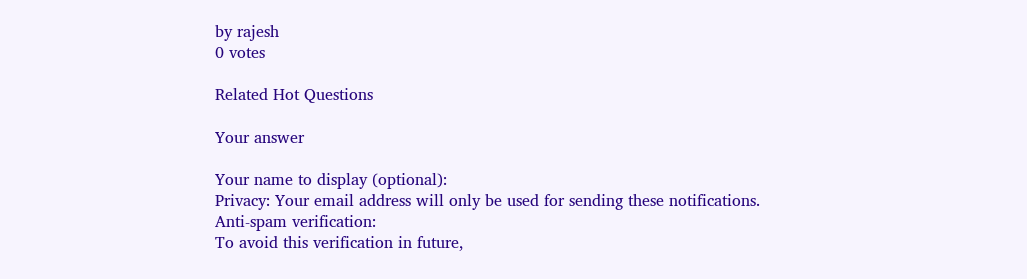by rajesh
0 votes

Related Hot Questions

Your answer

Your name to display (optional):
Privacy: Your email address will only be used for sending these notifications.
Anti-spam verification:
To avoid this verification in future,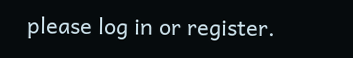please log in or register.